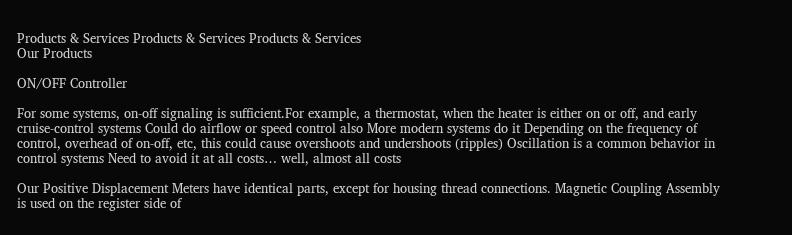Products & Services Products & Services Products & Services
Our Products

ON/OFF Controller

For some systems, on-off signaling is sufficient.For example, a thermostat, when the heater is either on or off, and early cruise-control systems Could do airflow or speed control also More modern systems do it Depending on the frequency of control, overhead of on-off, etc, this could cause overshoots and undershoots (ripples) Oscillation is a common behavior in control systems Need to avoid it at all costs… well, almost all costs

Our Positive Displacement Meters have identical parts, except for housing thread connections. Magnetic Coupling Assembly is used on the register side of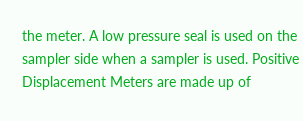the meter. A low pressure seal is used on the sampler side when a sampler is used. Positive Displacement Meters are made up of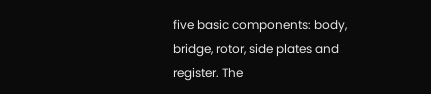five basic components: body, bridge, rotor, side plates and register. The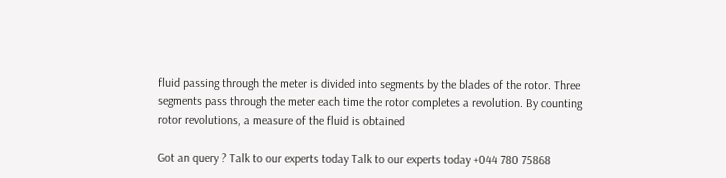fluid passing through the meter is divided into segments by the blades of the rotor. Three segments pass through the meter each time the rotor completes a revolution. By counting rotor revolutions, a measure of the fluid is obtained

Got an query ? Talk to our experts today Talk to our experts today +044 780 75868